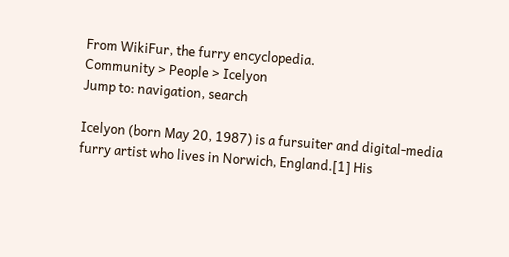From WikiFur, the furry encyclopedia.
Community > People > Icelyon
Jump to: navigation, search

Icelyon (born May 20, 1987) is a fursuiter and digital-media furry artist who lives in Norwich, England.[1] His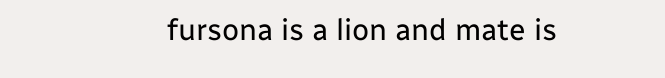fursona is a lion and mate is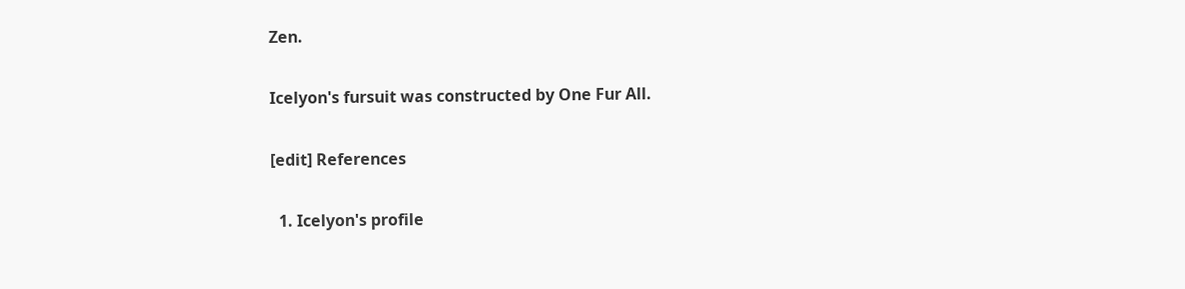Zen.

Icelyon's fursuit was constructed by One Fur All.

[edit] References

  1. Icelyon's profile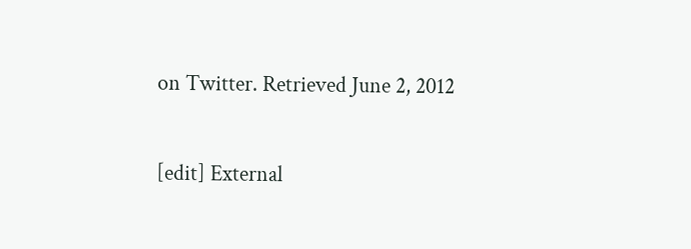on Twitter. Retrieved June 2, 2012

[edit] External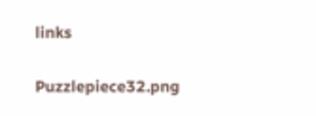links

Puzzlepiece32.png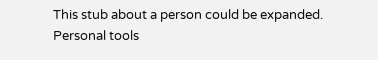This stub about a person could be expanded.
Personal tools